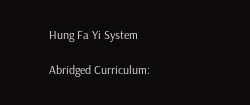Hung Fa Yi System

Abridged Curriculum: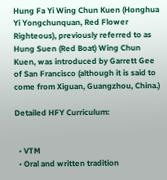Hung Fa Yi Wing Chun Kuen (Honghua Yi Yongchunquan, Red Flower Righteous), previously referred to as Hung Suen (Red Boat) Wing Chun Kuen, was introduced by Garrett Gee of San Francisco (although it is said to come from Xiguan, Guangzhou, China.)

Detailed HFY Curriculum:


  • VTM
  • Oral and written tradition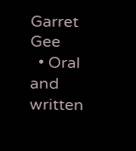Garret Gee
  • Oral and written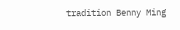tradition Benny Ming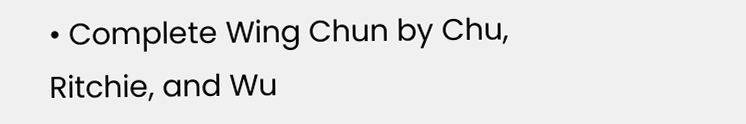• Complete Wing Chun by Chu, Ritchie, and Wu